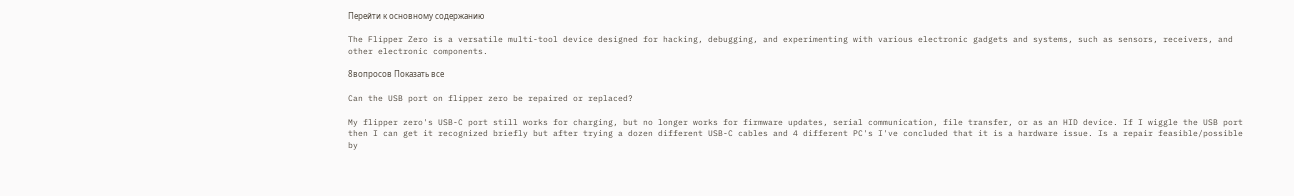Перейти к основному содержанию

The Flipper Zero is a versatile multi-tool device designed for hacking, debugging, and experimenting with various electronic gadgets and systems, such as sensors, receivers, and other electronic components.

8вопросов Показать все

Can the USB port on flipper zero be repaired or replaced?

My flipper zero's USB-C port still works for charging, but no longer works for firmware updates, serial communication, file transfer, or as an HID device. If I wiggle the USB port then I can get it recognized briefly but after trying a dozen different USB-C cables and 4 different PC's I've concluded that it is a hardware issue. Is a repair feasible/possible by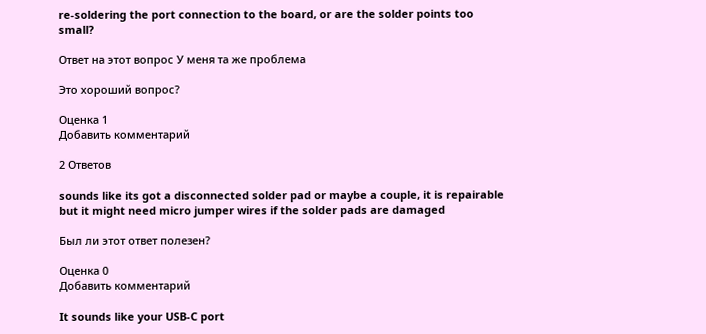re-soldering the port connection to the board, or are the solder points too small?

Ответ на этот вопрос У меня та же проблема

Это хороший вопрос?

Оценка 1
Добавить комментарий

2 Ответов

sounds like its got a disconnected solder pad or maybe a couple, it is repairable but it might need micro jumper wires if the solder pads are damaged

Был ли этот ответ полезен?

Оценка 0
Добавить комментарий

It sounds like your USB-C port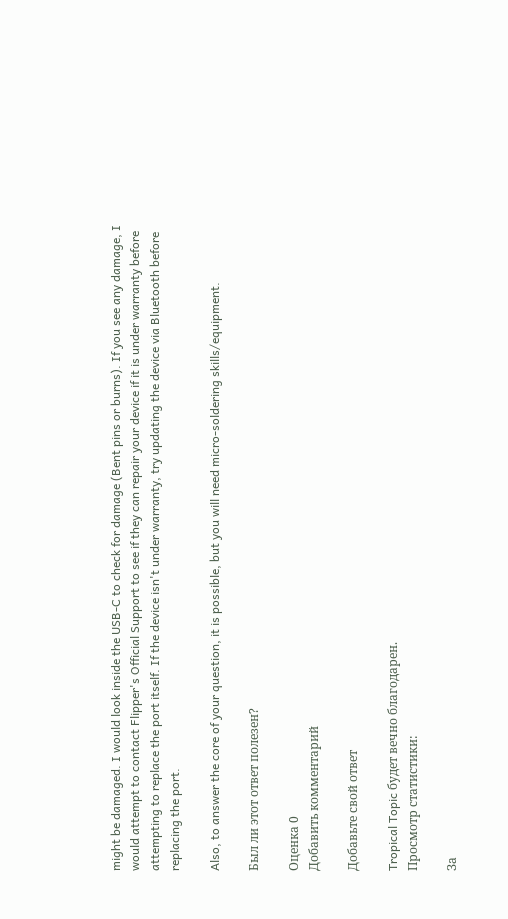might be damaged. I would look inside the USB-C to check for damage (Bent pins or burns). If you see any damage, I would attempt to contact Flipper's Official Support to see if they can repair your device if it is under warranty before attempting to replace the port itself. If the device isn't under warranty, try updating the device via Bluetooth before replacing the port.

Also, to answer the core of your question, it is possible, but you will need micro-soldering skills/equipment.

Был ли этот ответ полезен?

Оценка 0
Добавить комментарий

Добавьте свой ответ

Tropical Topic будет вечно благодарен.
Просмотр статистики:

За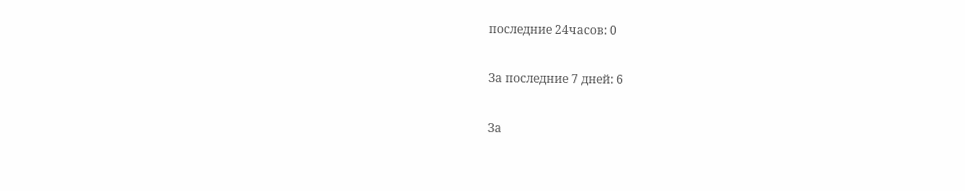последние 24часов: 0

За последние 7 дней: 6

За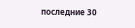последние 30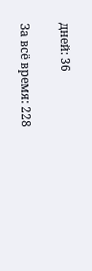дней: 36

За всё время: 228